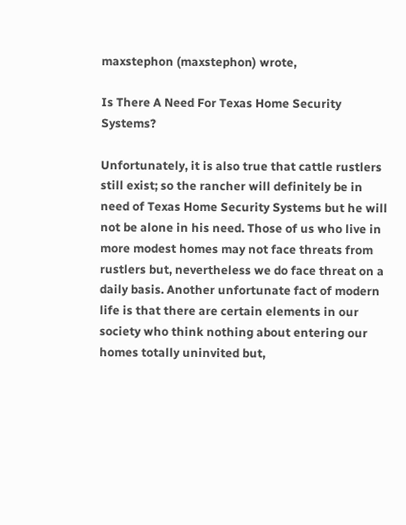maxstephon (maxstephon) wrote,

Is There A Need For Texas Home Security Systems?

Unfortunately, it is also true that cattle rustlers still exist; so the rancher will definitely be in need of Texas Home Security Systems but he will not be alone in his need. Those of us who live in more modest homes may not face threats from rustlers but, nevertheless we do face threat on a daily basis. Another unfortunate fact of modern life is that there are certain elements in our society who think nothing about entering our homes totally uninvited but,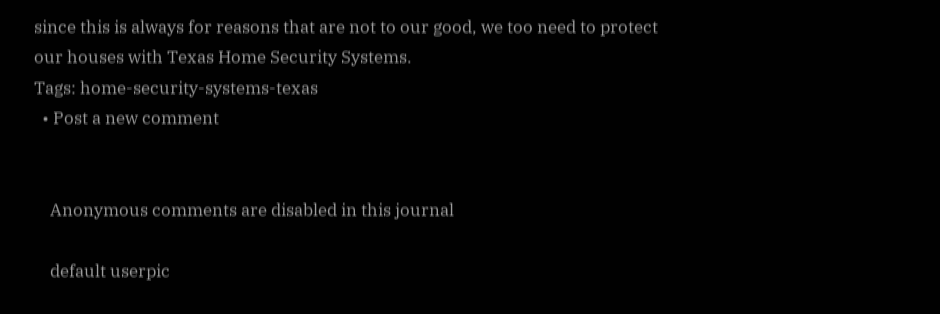since this is always for reasons that are not to our good, we too need to protect our houses with Texas Home Security Systems.
Tags: home-security-systems-texas
  • Post a new comment


    Anonymous comments are disabled in this journal

    default userpic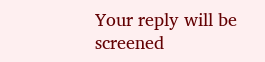Your reply will be screened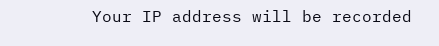Your IP address will be recorded